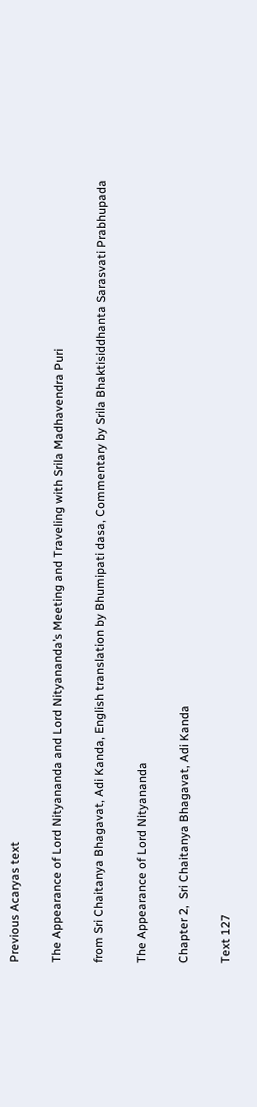Previous Acaryas text

The Appearance of Lord Nityananda and Lord Nityananda’s Meeting and Traveling with Srila Madhavendra Puri

from Sri Chaitanya Bhagavat, Adi Kanda, English translation by Bhumipati dasa, Commentary by Srila Bhaktisiddhanta Sarasvati Prabhupada

The Appearance of Lord Nityananda

Chapter 2,  Sri Chaitanya Bhagavat, Adi Kanda

Text 127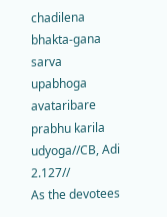chadilena bhakta-gana sarva upabhoga
avataribare prabhu karila udyoga//CB, Adi 2.127//
As the devotees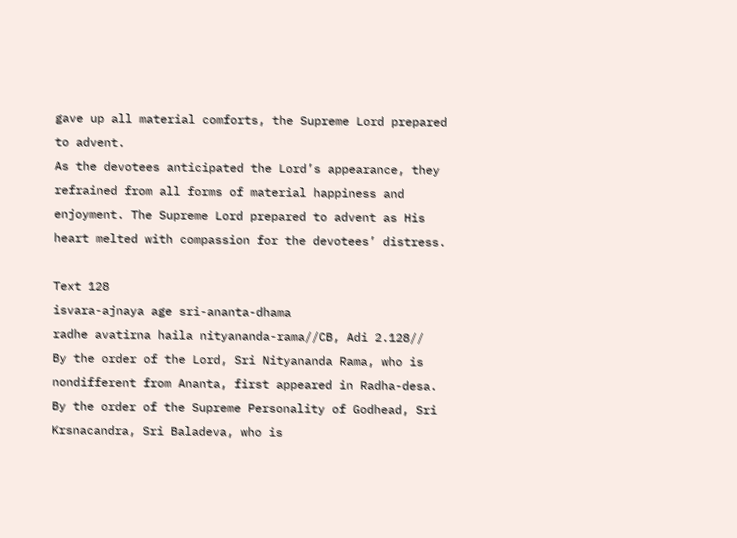gave up all material comforts, the Supreme Lord prepared to advent.
As the devotees anticipated the Lord’s appearance, they refrained from all forms of material happiness and enjoyment. The Supreme Lord prepared to advent as His heart melted with compassion for the devotees’ distress.

Text 128
isvara-ajnaya age sri-ananta-dhama
radhe avatirna haila nityananda-rama//CB, Adi 2.128//
By the order of the Lord, Sri Nityananda Rama, who is nondifferent from Ananta, first appeared in Radha-desa.
By the order of the Supreme Personality of Godhead, Sri Krsnacandra, Sri Baladeva, who is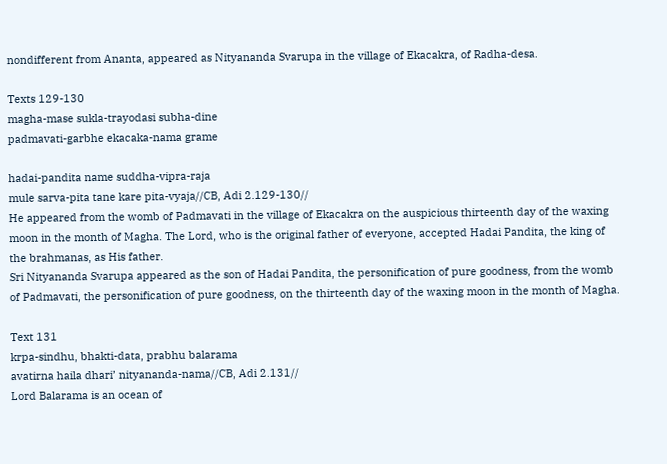nondifferent from Ananta, appeared as Nityananda Svarupa in the village of Ekacakra, of Radha-desa.

Texts 129-130
magha-mase sukla-trayodasi subha-dine
padmavati-garbhe ekacaka-nama grame

hadai-pandita name suddha-vipra-raja
mule sarva-pita tane kare pita-vyaja//CB, Adi 2.129-130//
He appeared from the womb of Padmavati in the village of Ekacakra on the auspicious thirteenth day of the waxing moon in the month of Magha. The Lord, who is the original father of everyone, accepted Hadai Pandita, the king of the brahmanas, as His father.
Sri Nityananda Svarupa appeared as the son of Hadai Pandita, the personification of pure goodness, from the womb of Padmavati, the personification of pure goodness, on the thirteenth day of the waxing moon in the month of Magha.

Text 131
krpa-sindhu, bhakti-data, prabhu balarama
avatirna haila dhari’ nityananda-nama//CB, Adi 2.131//
Lord Balarama is an ocean of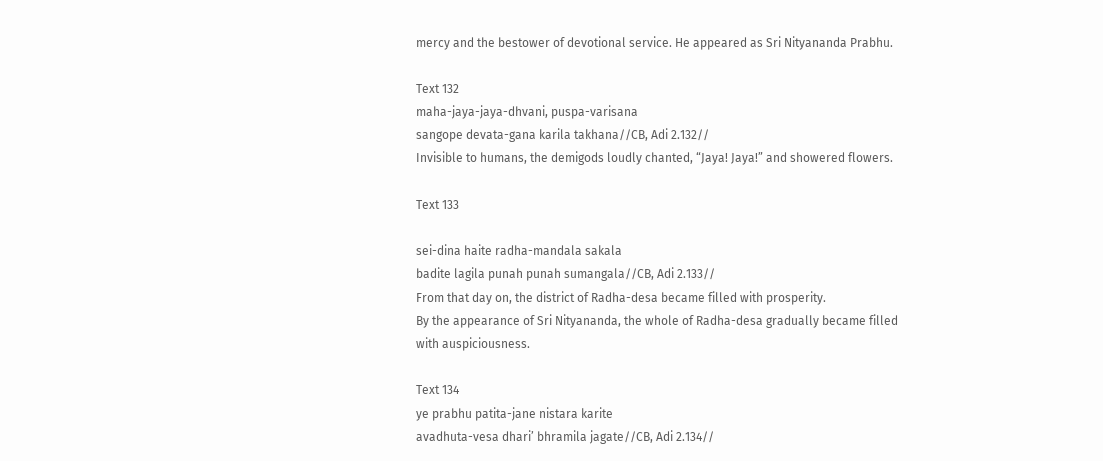mercy and the bestower of devotional service. He appeared as Sri Nityananda Prabhu.

Text 132
maha-jaya-jaya-dhvani, puspa-varisana
sangope devata-gana karila takhana//CB, Adi 2.132//
Invisible to humans, the demigods loudly chanted, “Jaya! Jaya!” and showered flowers.

Text 133

sei-dina haite radha-mandala sakala
badite lagila punah punah sumangala//CB, Adi 2.133//
From that day on, the district of Radha-desa became filled with prosperity.
By the appearance of Sri Nityananda, the whole of Radha-desa gradually became filled with auspiciousness.

Text 134
ye prabhu patita-jane nistara karite
avadhuta-vesa dhari’ bhramila jagate//CB, Adi 2.134//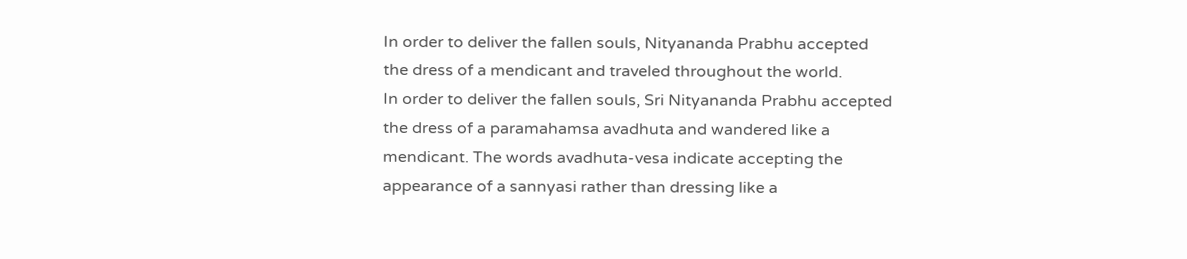In order to deliver the fallen souls, Nityananda Prabhu accepted the dress of a mendicant and traveled throughout the world.
In order to deliver the fallen souls, Sri Nityananda Prabhu accepted the dress of a paramahamsa avadhuta and wandered like a mendicant. The words avadhuta-vesa indicate accepting the appearance of a sannyasi rather than dressing like a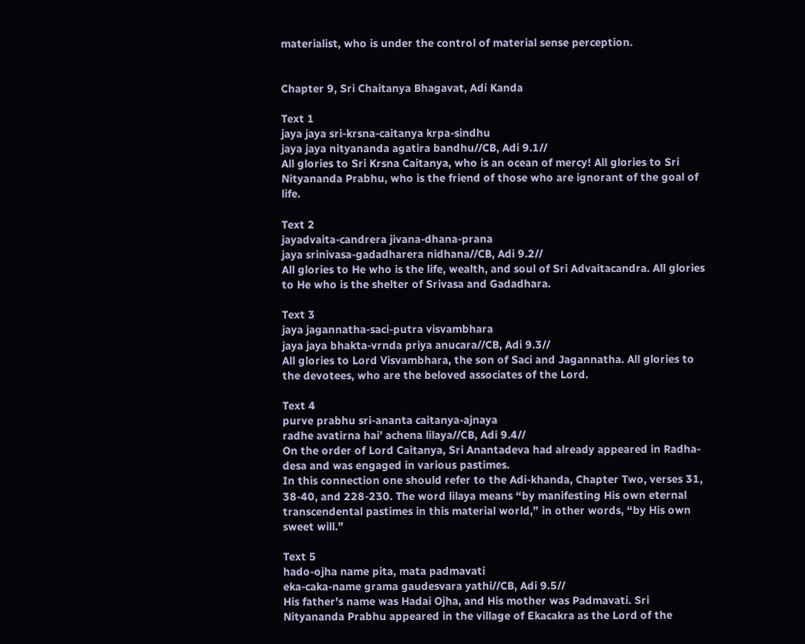materialist, who is under the control of material sense perception.


Chapter 9, Sri Chaitanya Bhagavat, Adi Kanda

Text 1
jaya jaya sri-krsna-caitanya krpa-sindhu
jaya jaya nityananda agatira bandhu//CB, Adi 9.1//
All glories to Sri Krsna Caitanya, who is an ocean of mercy! All glories to Sri Nityananda Prabhu, who is the friend of those who are ignorant of the goal of life.

Text 2
jayadvaita-candrera jivana-dhana-prana
jaya srinivasa-gadadharera nidhana//CB, Adi 9.2//
All glories to He who is the life, wealth, and soul of Sri Advaitacandra. All glories to He who is the shelter of Srivasa and Gadadhara.

Text 3
jaya jagannatha-saci-putra visvambhara
jaya jaya bhakta-vrnda priya anucara//CB, Adi 9.3//
All glories to Lord Visvambhara, the son of Saci and Jagannatha. All glories to the devotees, who are the beloved associates of the Lord.

Text 4
purve prabhu sri-ananta caitanya-ajnaya
radhe avatirna hai’ achena lilaya//CB, Adi 9.4//
On the order of Lord Caitanya, Sri Anantadeva had already appeared in Radha-desa and was engaged in various pastimes.
In this connection one should refer to the Adi-khanda, Chapter Two, verses 31, 38-40, and 228-230. The word lilaya means “by manifesting His own eternal transcendental pastimes in this material world,” in other words, “by His own sweet will.”

Text 5
hado-ojha name pita, mata padmavati
eka-caka-name grama gaudesvara yathi//CB, Adi 9.5//
His father’s name was Hadai Ojha, and His mother was Padmavati. Sri Nityananda Prabhu appeared in the village of Ekacakra as the Lord of the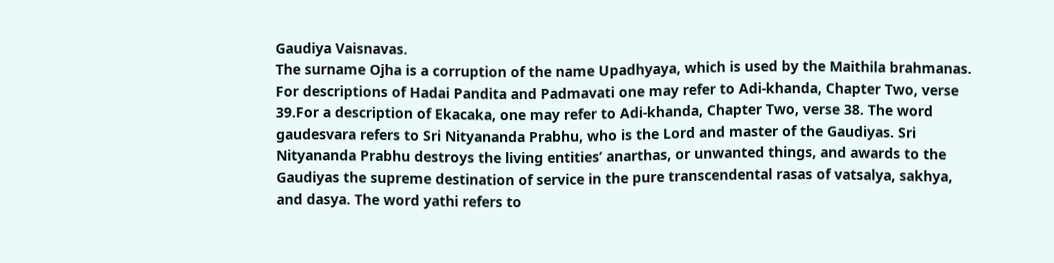Gaudiya Vaisnavas.
The surname Ojha is a corruption of the name Upadhyaya, which is used by the Maithila brahmanas. For descriptions of Hadai Pandita and Padmavati one may refer to Adi-khanda, Chapter Two, verse 39.For a description of Ekacaka, one may refer to Adi-khanda, Chapter Two, verse 38. The word gaudesvara refers to Sri Nityananda Prabhu, who is the Lord and master of the Gaudiyas. Sri Nityananda Prabhu destroys the living entities’ anarthas, or unwanted things, and awards to the Gaudiyas the supreme destination of service in the pure transcendental rasas of vatsalya, sakhya, and dasya. The word yathi refers to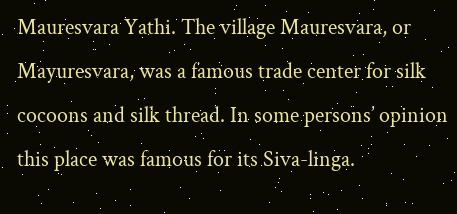Mauresvara Yathi. The village Mauresvara, or Mayuresvara, was a famous trade center for silk cocoons and silk thread. In some persons’ opinion this place was famous for its Siva-linga.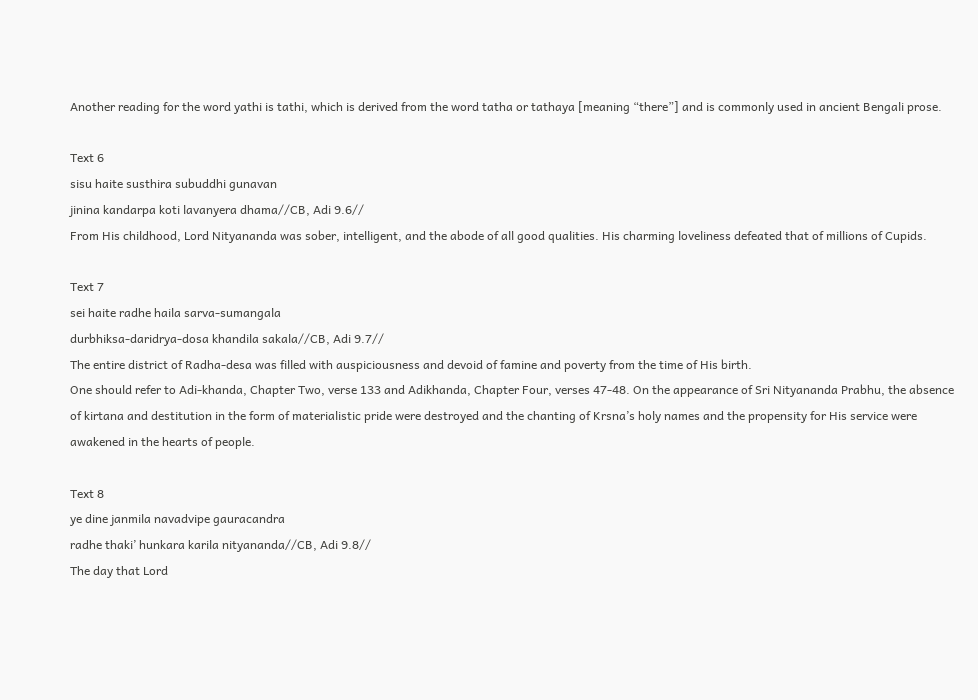Another reading for the word yathi is tathi, which is derived from the word tatha or tathaya [meaning “there”] and is commonly used in ancient Bengali prose.

Text 6
sisu haite susthira subuddhi gunavan
jinina kandarpa koti lavanyera dhama//CB, Adi 9.6//
From His childhood, Lord Nityananda was sober, intelligent, and the abode of all good qualities. His charming loveliness defeated that of millions of Cupids.

Text 7
sei haite radhe haila sarva-sumangala
durbhiksa-daridrya-dosa khandila sakala//CB, Adi 9.7//
The entire district of Radha-desa was filled with auspiciousness and devoid of famine and poverty from the time of His birth.
One should refer to Adi-khanda, Chapter Two, verse 133 and Adikhanda, Chapter Four, verses 47-48. On the appearance of Sri Nityananda Prabhu, the absence of kirtana and destitution in the form of materialistic pride were destroyed and the chanting of Krsna’s holy names and the propensity for His service were awakened in the hearts of people.

Text 8
ye dine janmila navadvipe gauracandra
radhe thaki’ hunkara karila nityananda//CB, Adi 9.8//
The day that Lord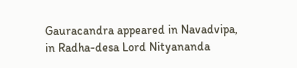Gauracandra appeared in Navadvipa, in Radha-desa Lord Nityananda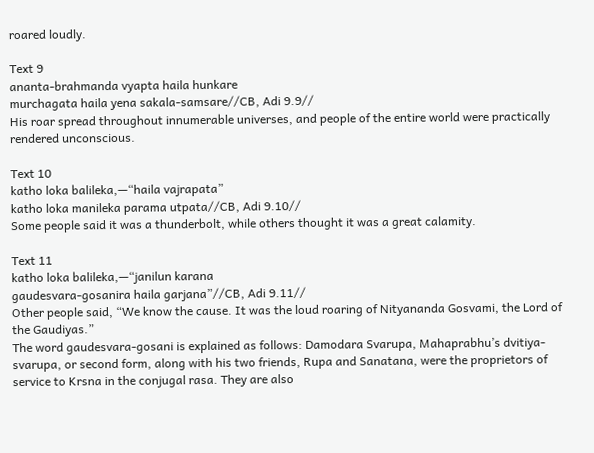roared loudly.

Text 9
ananta-brahmanda vyapta haila hunkare
murchagata haila yena sakala-samsare//CB, Adi 9.9//
His roar spread throughout innumerable universes, and people of the entire world were practically rendered unconscious.

Text 10
katho loka balileka,—“haila vajrapata”
katho loka manileka parama utpata//CB, Adi 9.10//
Some people said it was a thunderbolt, while others thought it was a great calamity.

Text 11
katho loka balileka,—“janilun karana
gaudesvara-gosanira haila garjana”//CB, Adi 9.11//
Other people said, “We know the cause. It was the loud roaring of Nityananda Gosvami, the Lord of the Gaudiyas.”
The word gaudesvara-gosani is explained as follows: Damodara Svarupa, Mahaprabhu’s dvitiya-svarupa, or second form, along with his two friends, Rupa and Sanatana, were the proprietors of service to Krsna in the conjugal rasa. They are also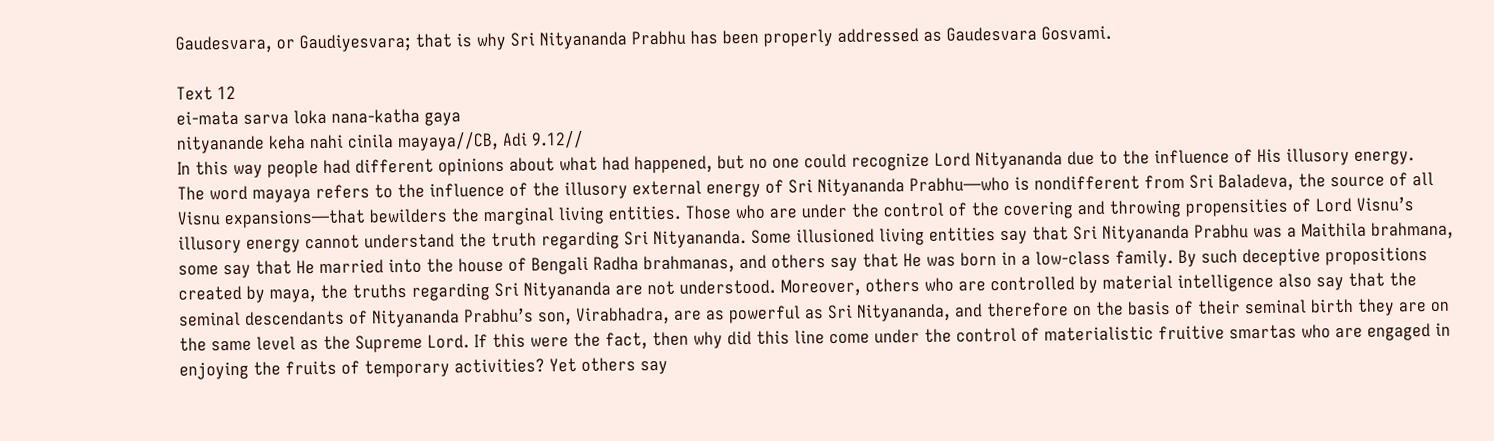Gaudesvara, or Gaudiyesvara; that is why Sri Nityananda Prabhu has been properly addressed as Gaudesvara Gosvami.

Text 12
ei-mata sarva loka nana-katha gaya
nityanande keha nahi cinila mayaya//CB, Adi 9.12//
In this way people had different opinions about what had happened, but no one could recognize Lord Nityananda due to the influence of His illusory energy.
The word mayaya refers to the influence of the illusory external energy of Sri Nityananda Prabhu—who is nondifferent from Sri Baladeva, the source of all Visnu expansions—that bewilders the marginal living entities. Those who are under the control of the covering and throwing propensities of Lord Visnu’s illusory energy cannot understand the truth regarding Sri Nityananda. Some illusioned living entities say that Sri Nityananda Prabhu was a Maithila brahmana, some say that He married into the house of Bengali Radha brahmanas, and others say that He was born in a low-class family. By such deceptive propositions created by maya, the truths regarding Sri Nityananda are not understood. Moreover, others who are controlled by material intelligence also say that the seminal descendants of Nityananda Prabhu’s son, Virabhadra, are as powerful as Sri Nityananda, and therefore on the basis of their seminal birth they are on the same level as the Supreme Lord. If this were the fact, then why did this line come under the control of materialistic fruitive smartas who are engaged in enjoying the fruits of temporary activities? Yet others say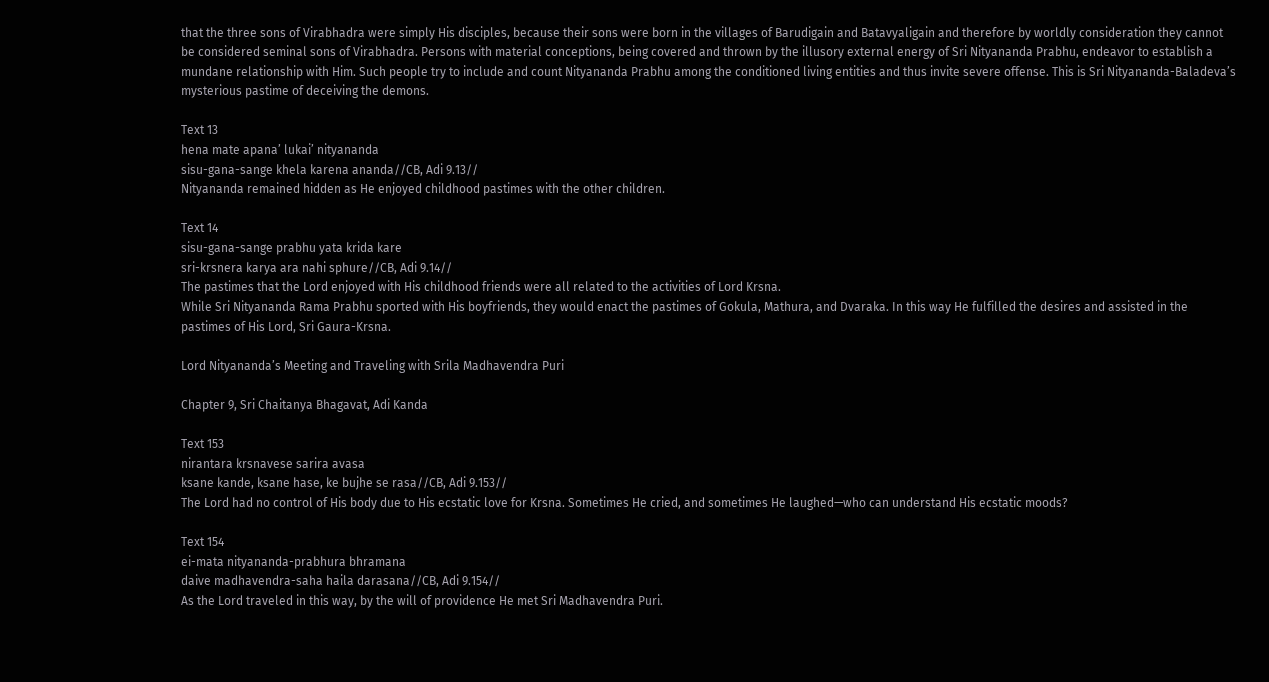that the three sons of Virabhadra were simply His disciples, because their sons were born in the villages of Barudigain and Batavyaligain and therefore by worldly consideration they cannot be considered seminal sons of Virabhadra. Persons with material conceptions, being covered and thrown by the illusory external energy of Sri Nityananda Prabhu, endeavor to establish a mundane relationship with Him. Such people try to include and count Nityananda Prabhu among the conditioned living entities and thus invite severe offense. This is Sri Nityananda-Baladeva’s mysterious pastime of deceiving the demons.

Text 13
hena mate apana’ lukai’ nityananda
sisu-gana-sange khela karena ananda//CB, Adi 9.13//
Nityananda remained hidden as He enjoyed childhood pastimes with the other children.

Text 14
sisu-gana-sange prabhu yata krida kare
sri-krsnera karya ara nahi sphure//CB, Adi 9.14//
The pastimes that the Lord enjoyed with His childhood friends were all related to the activities of Lord Krsna.
While Sri Nityananda Rama Prabhu sported with His boyfriends, they would enact the pastimes of Gokula, Mathura, and Dvaraka. In this way He fulfilled the desires and assisted in the pastimes of His Lord, Sri Gaura-Krsna.

Lord Nityananda’s Meeting and Traveling with Srila Madhavendra Puri

Chapter 9, Sri Chaitanya Bhagavat, Adi Kanda

Text 153
nirantara krsnavese sarira avasa
ksane kande, ksane hase, ke bujhe se rasa//CB, Adi 9.153//
The Lord had no control of His body due to His ecstatic love for Krsna. Sometimes He cried, and sometimes He laughed—who can understand His ecstatic moods?

Text 154
ei-mata nityananda-prabhura bhramana
daive madhavendra-saha haila darasana//CB, Adi 9.154//
As the Lord traveled in this way, by the will of providence He met Sri Madhavendra Puri.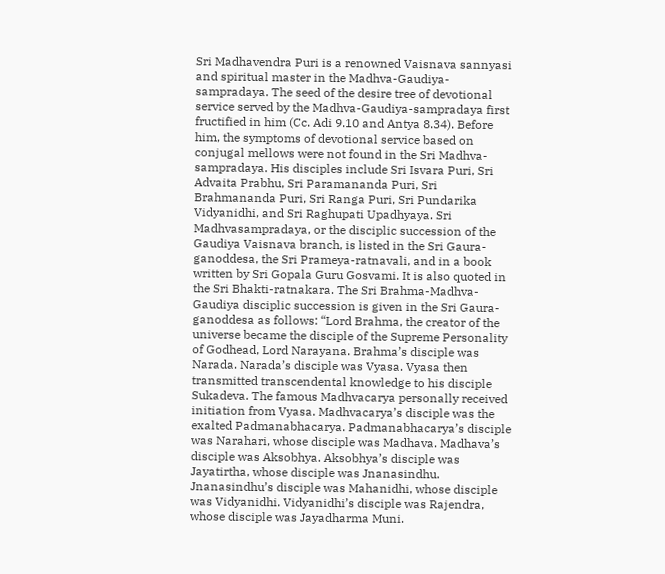Sri Madhavendra Puri is a renowned Vaisnava sannyasi and spiritual master in the Madhva-Gaudiya-sampradaya. The seed of the desire tree of devotional service served by the Madhva-Gaudiya-sampradaya first fructified in him (Cc. Adi 9.10 and Antya 8.34). Before him, the symptoms of devotional service based on conjugal mellows were not found in the Sri Madhva-sampradaya. His disciples include Sri Isvara Puri, Sri Advaita Prabhu, Sri Paramananda Puri, Sri Brahmananda Puri, Sri Ranga Puri, Sri Pundarika Vidyanidhi, and Sri Raghupati Upadhyaya. Sri Madhvasampradaya, or the disciplic succession of the Gaudiya Vaisnava branch, is listed in the Sri Gaura-ganoddesa, the Sri Prameya-ratnavali, and in a book written by Sri Gopala Guru Gosvami. It is also quoted in the Sri Bhakti-ratnakara. The Sri Brahma-Madhva-Gaudiya disciplic succession is given in the Sri Gaura-ganoddesa as follows: “Lord Brahma, the creator of the universe became the disciple of the Supreme Personality of Godhead, Lord Narayana. Brahma’s disciple was Narada. Narada’s disciple was Vyasa. Vyasa then transmitted transcendental knowledge to his disciple Sukadeva. The famous Madhvacarya personally received initiation from Vyasa. Madhvacarya’s disciple was the exalted Padmanabhacarya. Padmanabhacarya’s disciple was Narahari, whose disciple was Madhava. Madhava’s disciple was Aksobhya. Aksobhya’s disciple was Jayatirtha, whose disciple was Jnanasindhu. Jnanasindhu’s disciple was Mahanidhi, whose disciple was Vidyanidhi. Vidyanidhi’s disciple was Rajendra, whose disciple was Jayadharma Muni.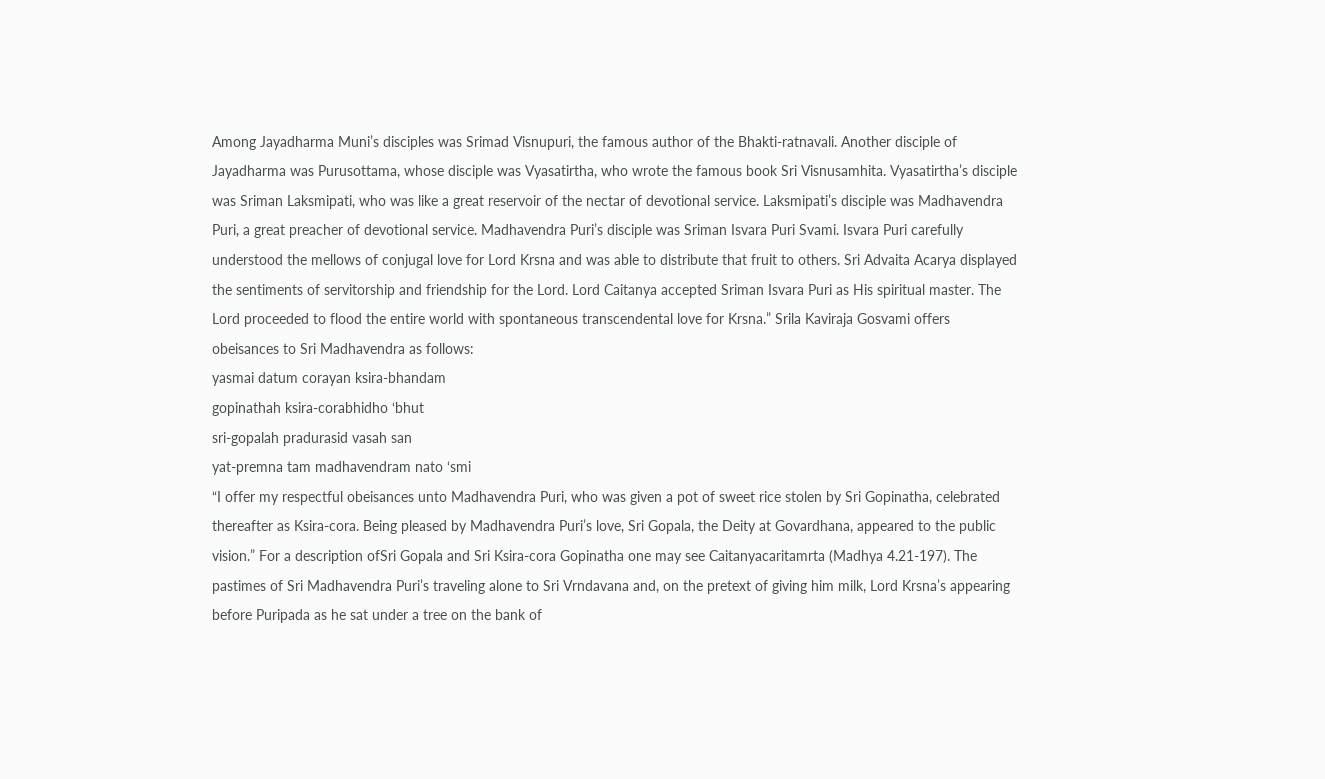Among Jayadharma Muni’s disciples was Srimad Visnupuri, the famous author of the Bhakti-ratnavali. Another disciple of Jayadharma was Purusottama, whose disciple was Vyasatirtha, who wrote the famous book Sri Visnusamhita. Vyasatirtha’s disciple was Sriman Laksmipati, who was like a great reservoir of the nectar of devotional service. Laksmipati’s disciple was Madhavendra Puri, a great preacher of devotional service. Madhavendra Puri’s disciple was Sriman Isvara Puri Svami. Isvara Puri carefully understood the mellows of conjugal love for Lord Krsna and was able to distribute that fruit to others. Sri Advaita Acarya displayed the sentiments of servitorship and friendship for the Lord. Lord Caitanya accepted Sriman Isvara Puri as His spiritual master. The Lord proceeded to flood the entire world with spontaneous transcendental love for Krsna.” Srila Kaviraja Gosvami offers obeisances to Sri Madhavendra as follows:
yasmai datum corayan ksira-bhandam
gopinathah ksira-corabhidho ‘bhut
sri-gopalah pradurasid vasah san
yat-premna tam madhavendram nato ‘smi
“I offer my respectful obeisances unto Madhavendra Puri, who was given a pot of sweet rice stolen by Sri Gopinatha, celebrated thereafter as Ksira-cora. Being pleased by Madhavendra Puri’s love, Sri Gopala, the Deity at Govardhana, appeared to the public vision.” For a description ofSri Gopala and Sri Ksira-cora Gopinatha one may see Caitanyacaritamrta (Madhya 4.21-197). The pastimes of Sri Madhavendra Puri’s traveling alone to Sri Vrndavana and, on the pretext of giving him milk, Lord Krsna’s appearing before Puripada as he sat under a tree on the bank of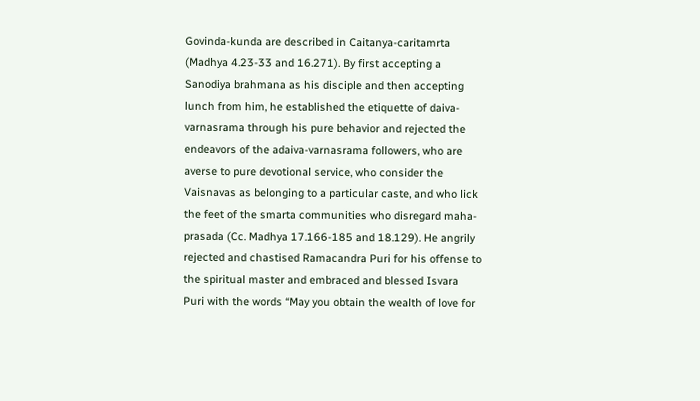Govinda-kunda are described in Caitanya-caritamrta (Madhya 4.23-33 and 16.271). By first accepting a Sanodiya brahmana as his disciple and then accepting lunch from him, he established the etiquette of daiva-varnasrama through his pure behavior and rejected the endeavors of the adaiva-varnasrama followers, who are averse to pure devotional service, who consider the Vaisnavas as belonging to a particular caste, and who lick the feet of the smarta communities who disregard maha-prasada (Cc. Madhya 17.166-185 and 18.129). He angrily rejected and chastised Ramacandra Puri for his offense to the spiritual master and embraced and blessed Isvara Puri with the words “May you obtain the wealth of love for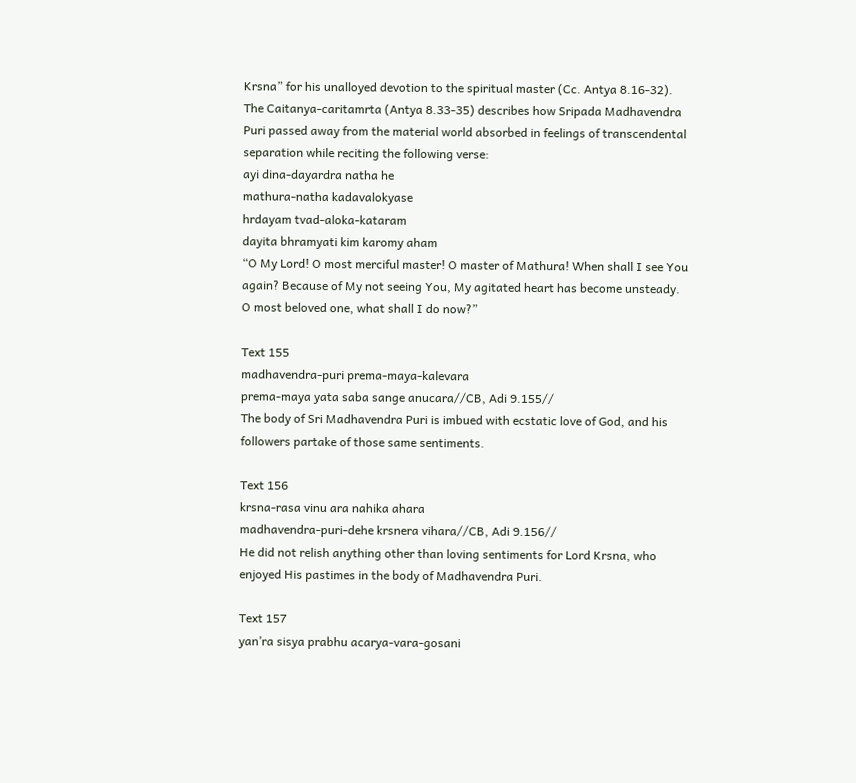Krsna” for his unalloyed devotion to the spiritual master (Cc. Antya 8.16-32). The Caitanya-caritamrta (Antya 8.33-35) describes how Sripada Madhavendra Puri passed away from the material world absorbed in feelings of transcendental separation while reciting the following verse:
ayi dina-dayardra natha he
mathura-natha kadavalokyase
hrdayam tvad-aloka-kataram
dayita bhramyati kim karomy aham
“O My Lord! O most merciful master! O master of Mathura! When shall I see You again? Because of My not seeing You, My agitated heart has become unsteady. O most beloved one, what shall I do now?”

Text 155
madhavendra-puri prema-maya-kalevara
prema-maya yata saba sange anucara//CB, Adi 9.155//
The body of Sri Madhavendra Puri is imbued with ecstatic love of God, and his followers partake of those same sentiments.

Text 156
krsna-rasa vinu ara nahika ahara
madhavendra-puri-dehe krsnera vihara//CB, Adi 9.156//
He did not relish anything other than loving sentiments for Lord Krsna, who enjoyed His pastimes in the body of Madhavendra Puri.

Text 157
yan’ra sisya prabhu acarya-vara-gosani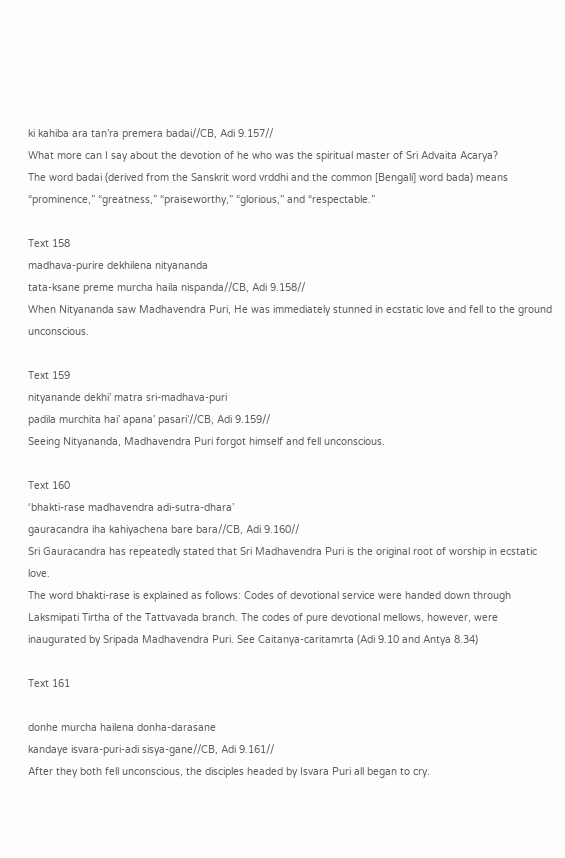ki kahiba ara tan’ra premera badai//CB, Adi 9.157//
What more can I say about the devotion of he who was the spiritual master of Sri Advaita Acarya?
The word badai (derived from the Sanskrit word vrddhi and the common [Bengali] word bada) means “prominence,” “greatness,” “praiseworthy,” “glorious,” and “respectable.”

Text 158
madhava-purire dekhilena nityananda
tata-ksane preme murcha haila nispanda//CB, Adi 9.158//
When Nityananda saw Madhavendra Puri, He was immediately stunned in ecstatic love and fell to the ground unconscious.

Text 159
nityanande dekhi’ matra sri-madhava-puri
padila murchita hai’ apana’ pasari’//CB, Adi 9.159//
Seeing Nityananda, Madhavendra Puri forgot himself and fell unconscious.

Text 160
‘bhakti-rase madhavendra adi-sutra-dhara’
gauracandra iha kahiyachena bare bara//CB, Adi 9.160//
Sri Gauracandra has repeatedly stated that Sri Madhavendra Puri is the original root of worship in ecstatic love.
The word bhakti-rase is explained as follows: Codes of devotional service were handed down through Laksmipati Tirtha of the Tattvavada branch. The codes of pure devotional mellows, however, were inaugurated by Sripada Madhavendra Puri. See Caitanya-caritamrta (Adi 9.10 and Antya 8.34)

Text 161

donhe murcha hailena donha-darasane
kandaye isvara-puri-adi sisya-gane//CB, Adi 9.161//
After they both fell unconscious, the disciples headed by Isvara Puri all began to cry.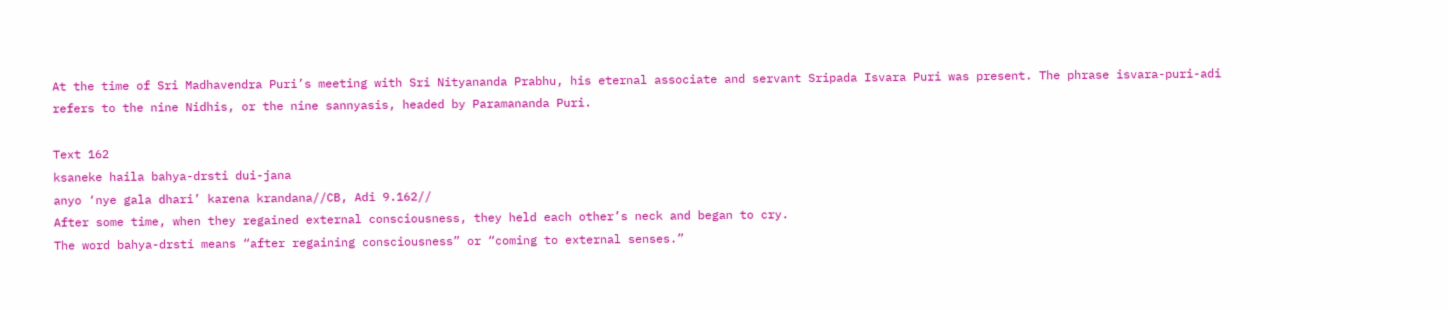At the time of Sri Madhavendra Puri’s meeting with Sri Nityananda Prabhu, his eternal associate and servant Sripada Isvara Puri was present. The phrase isvara-puri-adi refers to the nine Nidhis, or the nine sannyasis, headed by Paramananda Puri.

Text 162
ksaneke haila bahya-drsti dui-jana
anyo ‘nye gala dhari’ karena krandana//CB, Adi 9.162//
After some time, when they regained external consciousness, they held each other’s neck and began to cry.
The word bahya-drsti means “after regaining consciousness” or “coming to external senses.”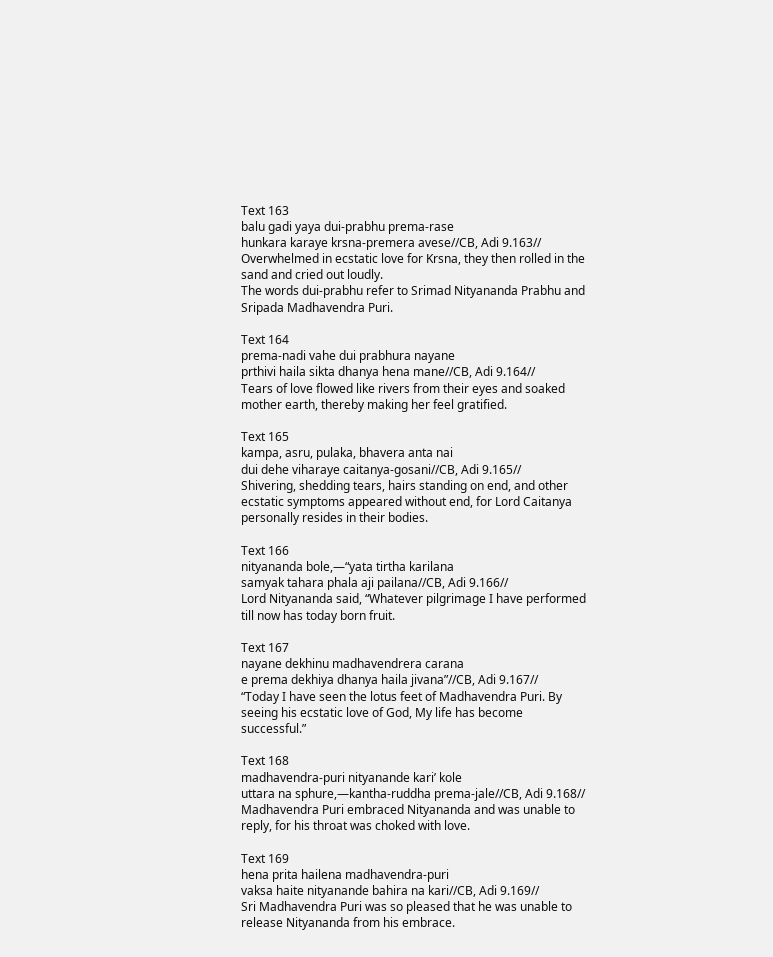Text 163
balu gadi yaya dui-prabhu prema-rase
hunkara karaye krsna-premera avese//CB, Adi 9.163//
Overwhelmed in ecstatic love for Krsna, they then rolled in the sand and cried out loudly.
The words dui-prabhu refer to Srimad Nityananda Prabhu and Sripada Madhavendra Puri.

Text 164
prema-nadi vahe dui prabhura nayane
prthivi haila sikta dhanya hena mane//CB, Adi 9.164//
Tears of love flowed like rivers from their eyes and soaked mother earth, thereby making her feel gratified.

Text 165
kampa, asru, pulaka, bhavera anta nai
dui dehe viharaye caitanya-gosani//CB, Adi 9.165//
Shivering, shedding tears, hairs standing on end, and other ecstatic symptoms appeared without end, for Lord Caitanya personally resides in their bodies.

Text 166
nityananda bole,—“yata tirtha karilana
samyak tahara phala aji pailana//CB, Adi 9.166//
Lord Nityananda said, “Whatever pilgrimage I have performed till now has today born fruit.

Text 167
nayane dekhinu madhavendrera carana
e prema dekhiya dhanya haila jivana”//CB, Adi 9.167//
“Today I have seen the lotus feet of Madhavendra Puri. By seeing his ecstatic love of God, My life has become successful.”

Text 168
madhavendra-puri nityanande kari’ kole
uttara na sphure,—kantha-ruddha prema-jale//CB, Adi 9.168//
Madhavendra Puri embraced Nityananda and was unable to reply, for his throat was choked with love.

Text 169
hena prita hailena madhavendra-puri
vaksa haite nityanande bahira na kari//CB, Adi 9.169//
Sri Madhavendra Puri was so pleased that he was unable to release Nityananda from his embrace.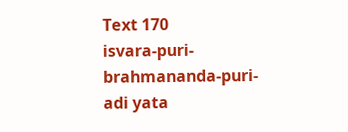Text 170
isvara-puri-brahmananda-puri-adi yata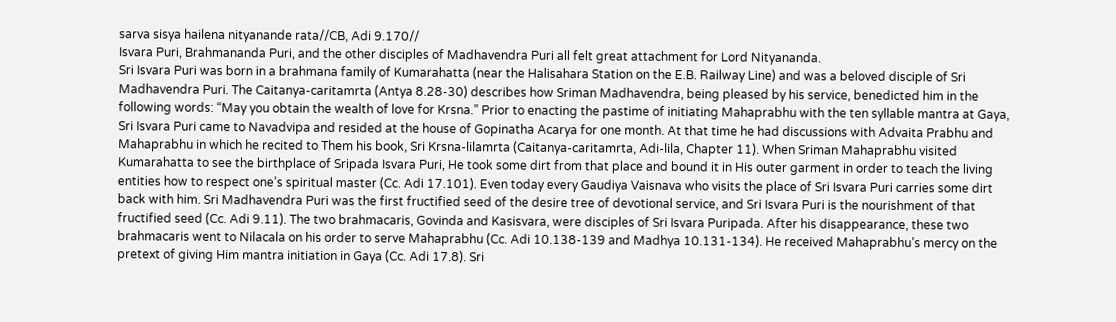sarva sisya hailena nityanande rata//CB, Adi 9.170//
Isvara Puri, Brahmananda Puri, and the other disciples of Madhavendra Puri all felt great attachment for Lord Nityananda.
Sri Isvara Puri was born in a brahmana family of Kumarahatta (near the Halisahara Station on the E.B. Railway Line) and was a beloved disciple of Sri Madhavendra Puri. The Caitanya-caritamrta (Antya 8.28-30) describes how Sriman Madhavendra, being pleased by his service, benedicted him in the following words: “May you obtain the wealth of love for Krsna.” Prior to enacting the pastime of initiating Mahaprabhu with the ten syllable mantra at Gaya, Sri Isvara Puri came to Navadvipa and resided at the house of Gopinatha Acarya for one month. At that time he had discussions with Advaita Prabhu and Mahaprabhu in which he recited to Them his book, Sri Krsna-lilamrta (Caitanya-caritamrta, Adi-lila, Chapter 11). When Sriman Mahaprabhu visited Kumarahatta to see the birthplace of Sripada Isvara Puri, He took some dirt from that place and bound it in His outer garment in order to teach the living entities how to respect one’s spiritual master (Cc. Adi 17.101). Even today every Gaudiya Vaisnava who visits the place of Sri Isvara Puri carries some dirt back with him. Sri Madhavendra Puri was the first fructified seed of the desire tree of devotional service, and Sri Isvara Puri is the nourishment of that fructified seed (Cc. Adi 9.11). The two brahmacaris, Govinda and Kasisvara, were disciples of Sri Isvara Puripada. After his disappearance, these two brahmacaris went to Nilacala on his order to serve Mahaprabhu (Cc. Adi 10.138-139 and Madhya 10.131-134). He received Mahaprabhu’s mercy on the pretext of giving Him mantra initiation in Gaya (Cc. Adi 17.8). Sri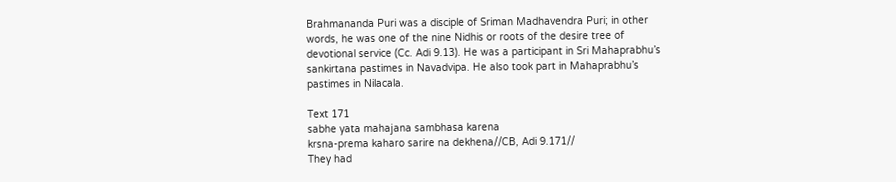Brahmananda Puri was a disciple of Sriman Madhavendra Puri; in other words, he was one of the nine Nidhis or roots of the desire tree of devotional service (Cc. Adi 9.13). He was a participant in Sri Mahaprabhu’s sankirtana pastimes in Navadvipa. He also took part in Mahaprabhu’s pastimes in Nilacala.

Text 171
sabhe yata mahajana sambhasa karena
krsna-prema kaharo sarire na dekhena//CB, Adi 9.171//
They had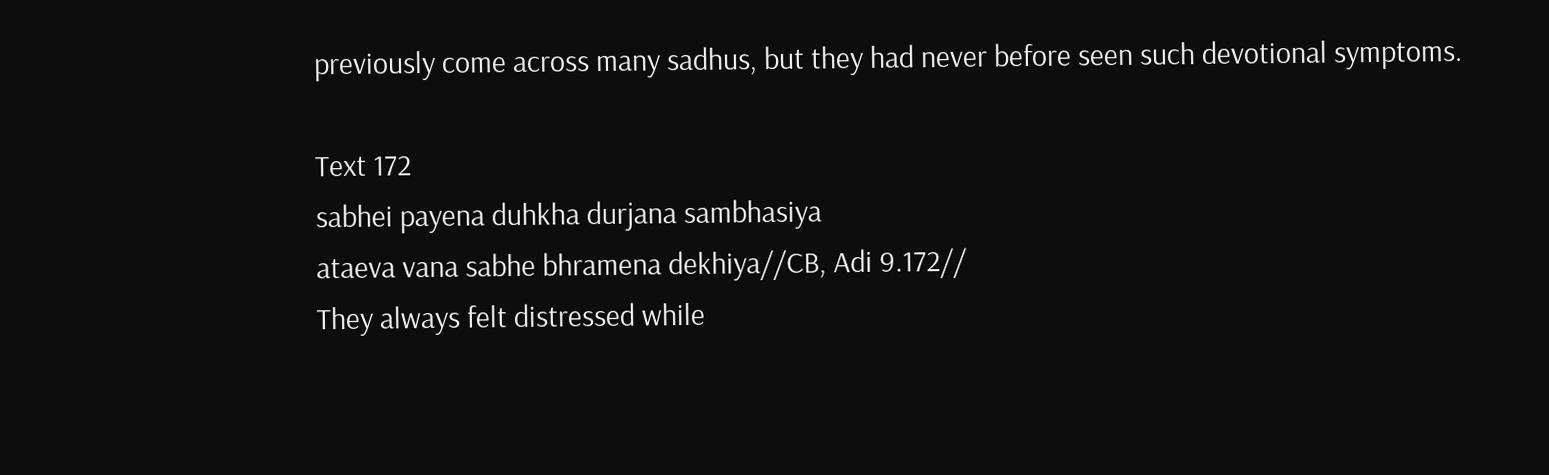previously come across many sadhus, but they had never before seen such devotional symptoms.

Text 172
sabhei payena duhkha durjana sambhasiya
ataeva vana sabhe bhramena dekhiya//CB, Adi 9.172//
They always felt distressed while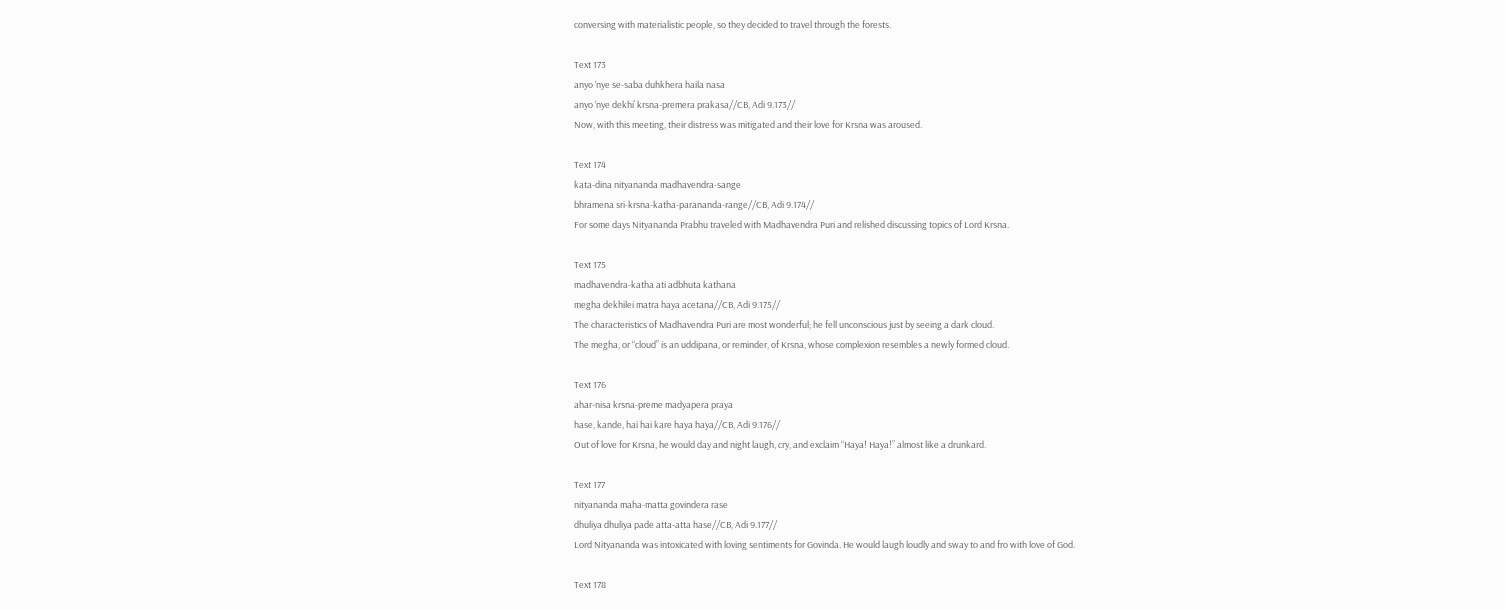conversing with materialistic people, so they decided to travel through the forests.

Text 173
anyo ‘nye se-saba duhkhera haila nasa
anyo ‘nye dekhi’ krsna-premera prakasa//CB, Adi 9.173//
Now, with this meeting, their distress was mitigated and their love for Krsna was aroused.

Text 174
kata-dina nityananda madhavendra-sange
bhramena sri-krsna-katha-parananda-range//CB, Adi 9.174//
For some days Nityananda Prabhu traveled with Madhavendra Puri and relished discussing topics of Lord Krsna.

Text 175
madhavendra-katha ati adbhuta kathana
megha dekhilei matra haya acetana//CB, Adi 9.175//
The characteristics of Madhavendra Puri are most wonderful; he fell unconscious just by seeing a dark cloud.
The megha, or “cloud” is an uddipana, or reminder, of Krsna, whose complexion resembles a newly formed cloud.

Text 176
ahar-nisa krsna-preme madyapera praya
hase, kande, hai hai kare haya haya//CB, Adi 9.176//
Out of love for Krsna, he would day and night laugh, cry, and exclaim “Haya! Haya!” almost like a drunkard.

Text 177
nityananda maha-matta govindera rase
dhuliya dhuliya pade atta-atta hase//CB, Adi 9.177//
Lord Nityananda was intoxicated with loving sentiments for Govinda. He would laugh loudly and sway to and fro with love of God.

Text 178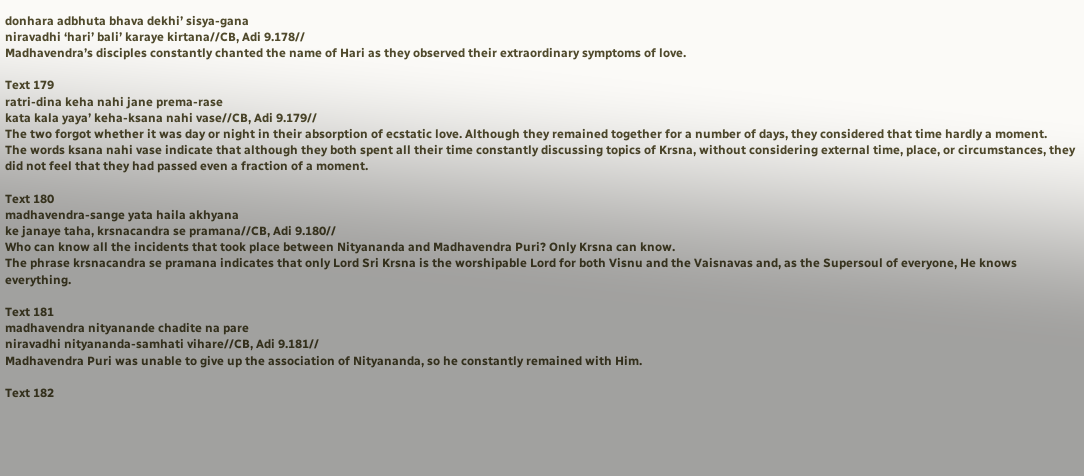donhara adbhuta bhava dekhi’ sisya-gana
niravadhi ‘hari’ bali’ karaye kirtana//CB, Adi 9.178//
Madhavendra’s disciples constantly chanted the name of Hari as they observed their extraordinary symptoms of love.

Text 179
ratri-dina keha nahi jane prema-rase
kata kala yaya’ keha-ksana nahi vase//CB, Adi 9.179//
The two forgot whether it was day or night in their absorption of ecstatic love. Although they remained together for a number of days, they considered that time hardly a moment.
The words ksana nahi vase indicate that although they both spent all their time constantly discussing topics of Krsna, without considering external time, place, or circumstances, they did not feel that they had passed even a fraction of a moment.

Text 180
madhavendra-sange yata haila akhyana
ke janaye taha, krsnacandra se pramana//CB, Adi 9.180//
Who can know all the incidents that took place between Nityananda and Madhavendra Puri? Only Krsna can know.
The phrase krsnacandra se pramana indicates that only Lord Sri Krsna is the worshipable Lord for both Visnu and the Vaisnavas and, as the Supersoul of everyone, He knows everything.

Text 181
madhavendra nityanande chadite na pare
niravadhi nityananda-samhati vihare//CB, Adi 9.181//
Madhavendra Puri was unable to give up the association of Nityananda, so he constantly remained with Him.

Text 182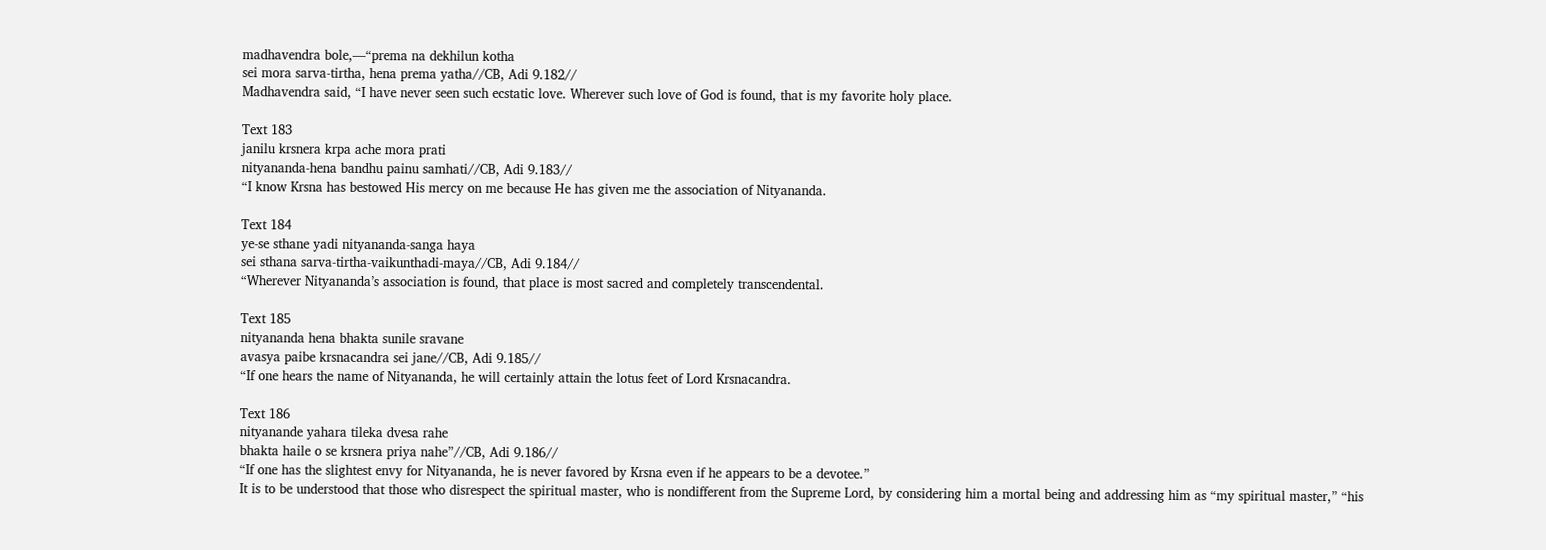madhavendra bole,—“prema na dekhilun kotha
sei mora sarva-tirtha, hena prema yatha//CB, Adi 9.182//
Madhavendra said, “I have never seen such ecstatic love. Wherever such love of God is found, that is my favorite holy place.

Text 183
janilu krsnera krpa ache mora prati
nityananda-hena bandhu painu samhati//CB, Adi 9.183//
“I know Krsna has bestowed His mercy on me because He has given me the association of Nityananda.

Text 184
ye-se sthane yadi nityananda-sanga haya
sei sthana sarva-tirtha-vaikunthadi-maya//CB, Adi 9.184//
“Wherever Nityananda’s association is found, that place is most sacred and completely transcendental.

Text 185
nityananda hena bhakta sunile sravane
avasya paibe krsnacandra sei jane//CB, Adi 9.185//
“If one hears the name of Nityananda, he will certainly attain the lotus feet of Lord Krsnacandra.

Text 186
nityanande yahara tileka dvesa rahe
bhakta haile o se krsnera priya nahe”//CB, Adi 9.186//
“If one has the slightest envy for Nityananda, he is never favored by Krsna even if he appears to be a devotee.”
It is to be understood that those who disrespect the spiritual master, who is nondifferent from the Supreme Lord, by considering him a mortal being and addressing him as “my spiritual master,” “his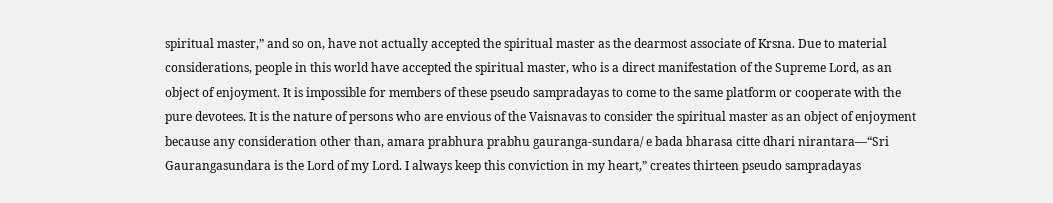spiritual master,” and so on, have not actually accepted the spiritual master as the dearmost associate of Krsna. Due to material considerations, people in this world have accepted the spiritual master, who is a direct manifestation of the Supreme Lord, as an object of enjoyment. It is impossible for members of these pseudo sampradayas to come to the same platform or cooperate with the pure devotees. It is the nature of persons who are envious of the Vaisnavas to consider the spiritual master as an object of enjoyment because any consideration other than, amara prabhura prabhu gauranga-sundara/ e bada bharasa citte dhari nirantara—“Sri Gaurangasundara is the Lord of my Lord. I always keep this conviction in my heart,” creates thirteen pseudo sampradayas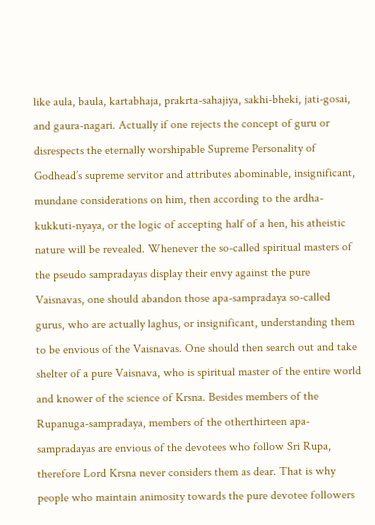like aula, baula, kartabhaja, prakrta-sahajiya, sakhi-bheki, jati-gosai, and gaura-nagari. Actually if one rejects the concept of guru or disrespects the eternally worshipable Supreme Personality of Godhead’s supreme servitor and attributes abominable, insignificant, mundane considerations on him, then according to the ardha-kukkuti-nyaya, or the logic of accepting half of a hen, his atheistic nature will be revealed. Whenever the so-called spiritual masters of the pseudo sampradayas display their envy against the pure Vaisnavas, one should abandon those apa-sampradaya so-called gurus, who are actually laghus, or insignificant, understanding them to be envious of the Vaisnavas. One should then search out and take shelter of a pure Vaisnava, who is spiritual master of the entire world and knower of the science of Krsna. Besides members of the Rupanuga-sampradaya, members of the otherthirteen apa-sampradayas are envious of the devotees who follow Sri Rupa, therefore Lord Krsna never considers them as dear. That is why people who maintain animosity towards the pure devotee followers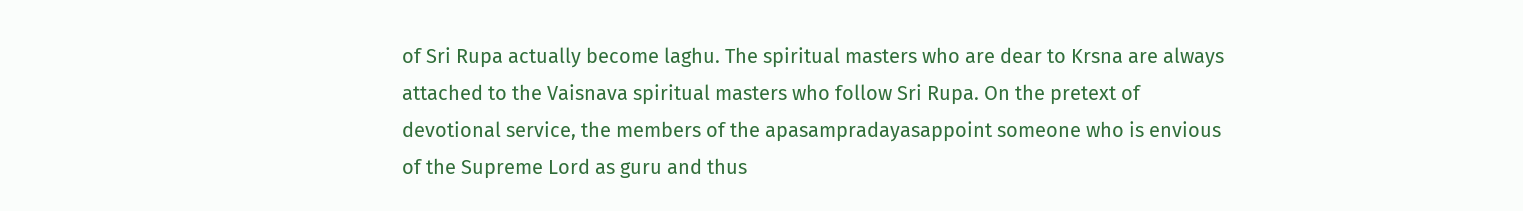of Sri Rupa actually become laghu. The spiritual masters who are dear to Krsna are always attached to the Vaisnava spiritual masters who follow Sri Rupa. On the pretext of devotional service, the members of the apasampradayasappoint someone who is envious of the Supreme Lord as guru and thus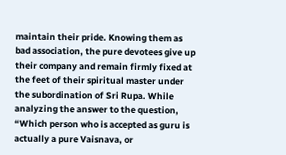maintain their pride. Knowing them as bad association, the pure devotees give up their company and remain firmly fixed at the feet of their spiritual master under the subordination of Sri Rupa. While analyzing the answer to the question, “Which person who is accepted as guru is actually a pure Vaisnava, or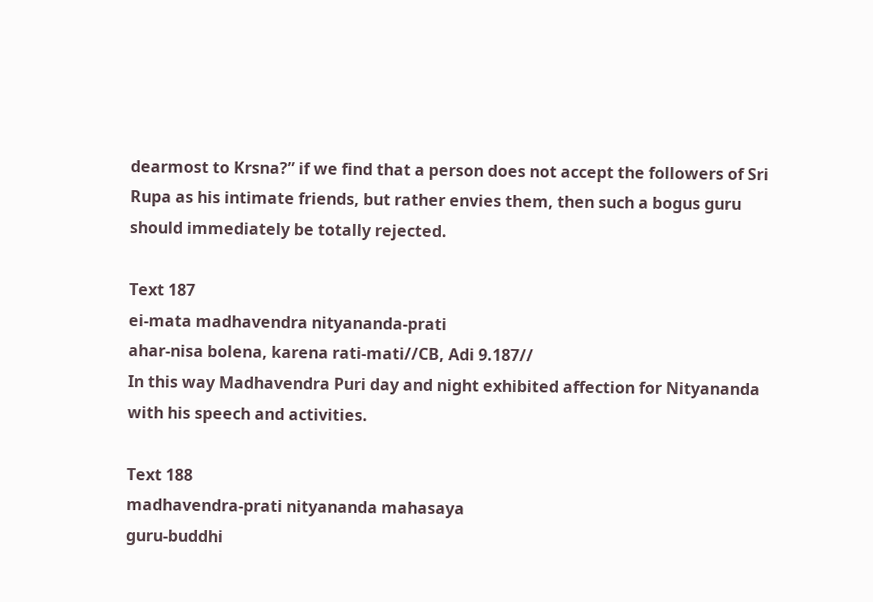dearmost to Krsna?” if we find that a person does not accept the followers of Sri Rupa as his intimate friends, but rather envies them, then such a bogus guru should immediately be totally rejected.

Text 187
ei-mata madhavendra nityananda-prati
ahar-nisa bolena, karena rati-mati//CB, Adi 9.187//
In this way Madhavendra Puri day and night exhibited affection for Nityananda with his speech and activities.

Text 188
madhavendra-prati nityananda mahasaya
guru-buddhi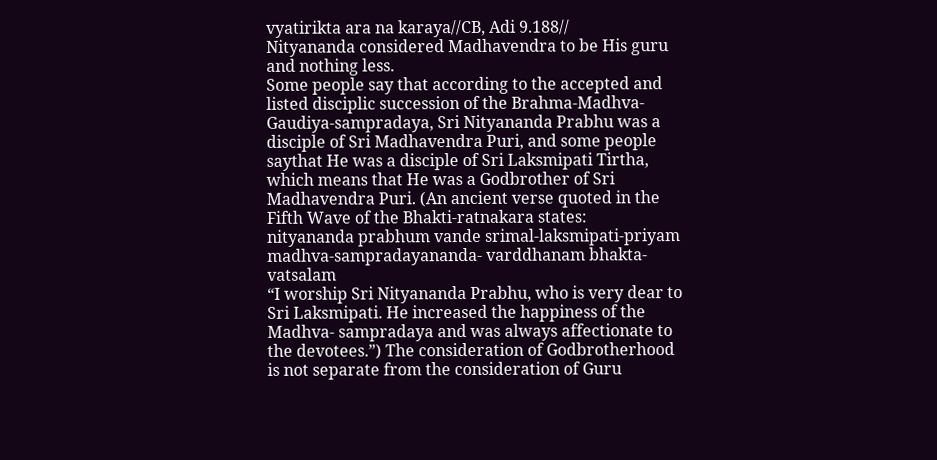vyatirikta ara na karaya//CB, Adi 9.188//
Nityananda considered Madhavendra to be His guru and nothing less.
Some people say that according to the accepted and listed disciplic succession of the Brahma-Madhva-Gaudiya-sampradaya, Sri Nityananda Prabhu was a disciple of Sri Madhavendra Puri, and some people saythat He was a disciple of Sri Laksmipati Tirtha, which means that He was a Godbrother of Sri Madhavendra Puri. (An ancient verse quoted in the Fifth Wave of the Bhakti-ratnakara states:
nityananda prabhum vande srimal-laksmipati-priyam
madhva-sampradayananda- varddhanam bhakta-vatsalam
“I worship Sri Nityananda Prabhu, who is very dear to Sri Laksmipati. He increased the happiness of the Madhva- sampradaya and was always affectionate to the devotees.”) The consideration of Godbrotherhood is not separate from the consideration of Guru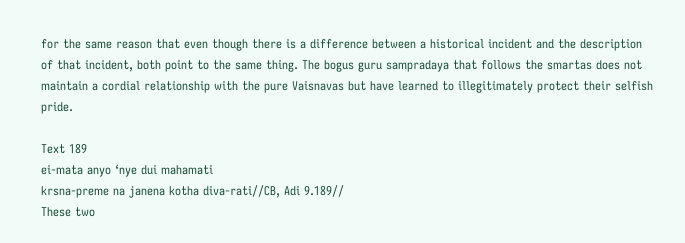for the same reason that even though there is a difference between a historical incident and the description of that incident, both point to the same thing. The bogus guru sampradaya that follows the smartas does not maintain a cordial relationship with the pure Vaisnavas but have learned to illegitimately protect their selfish pride.

Text 189
ei-mata anyo ‘nye dui mahamati
krsna-preme na janena kotha diva-rati//CB, Adi 9.189//
These two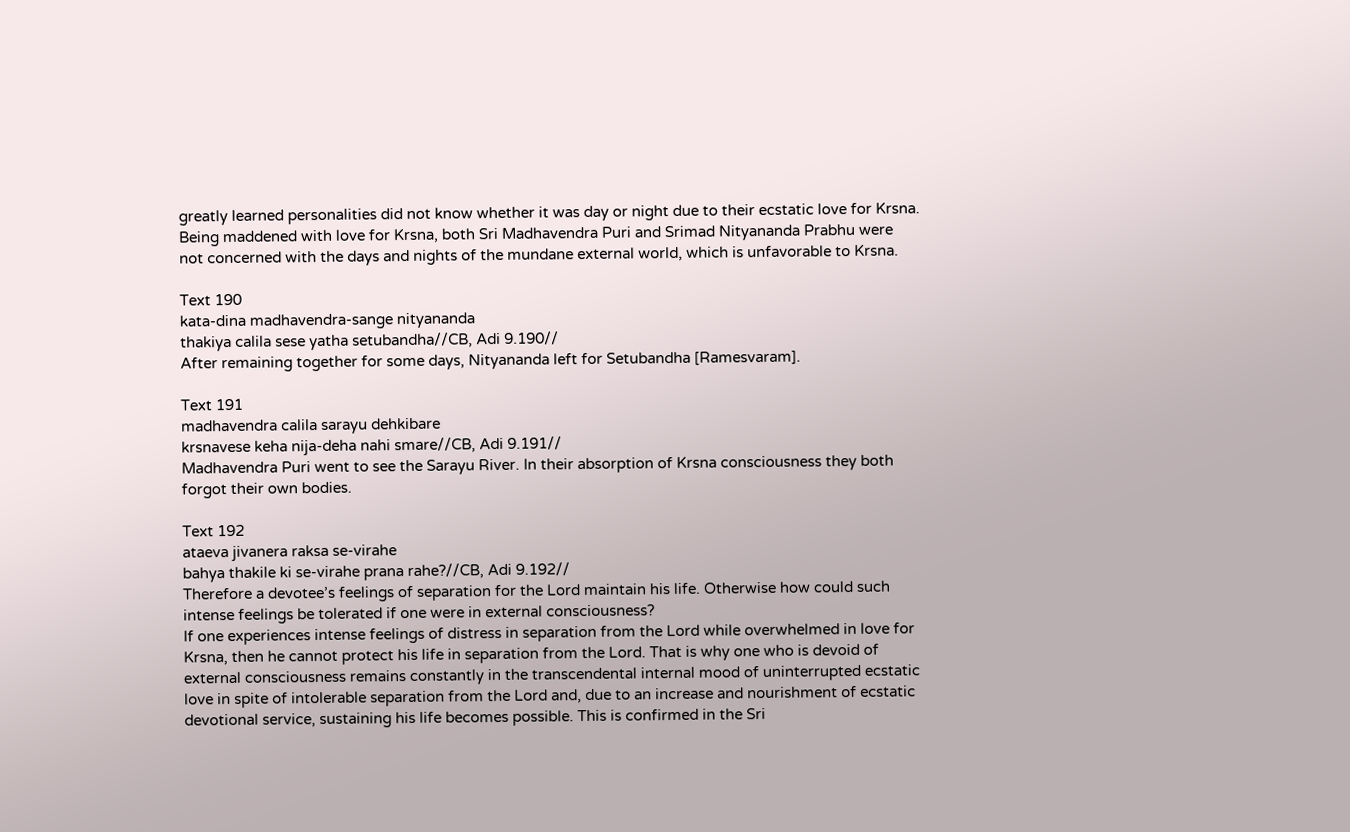greatly learned personalities did not know whether it was day or night due to their ecstatic love for Krsna.
Being maddened with love for Krsna, both Sri Madhavendra Puri and Srimad Nityananda Prabhu were not concerned with the days and nights of the mundane external world, which is unfavorable to Krsna.

Text 190
kata-dina madhavendra-sange nityananda
thakiya calila sese yatha setubandha//CB, Adi 9.190//
After remaining together for some days, Nityananda left for Setubandha [Ramesvaram].

Text 191
madhavendra calila sarayu dehkibare
krsnavese keha nija-deha nahi smare//CB, Adi 9.191//
Madhavendra Puri went to see the Sarayu River. In their absorption of Krsna consciousness they both forgot their own bodies.

Text 192
ataeva jivanera raksa se-virahe
bahya thakile ki se-virahe prana rahe?//CB, Adi 9.192//
Therefore a devotee’s feelings of separation for the Lord maintain his life. Otherwise how could such intense feelings be tolerated if one were in external consciousness?
If one experiences intense feelings of distress in separation from the Lord while overwhelmed in love for Krsna, then he cannot protect his life in separation from the Lord. That is why one who is devoid of external consciousness remains constantly in the transcendental internal mood of uninterrupted ecstatic love in spite of intolerable separation from the Lord and, due to an increase and nourishment of ecstatic devotional service, sustaining his life becomes possible. This is confirmed in the Sri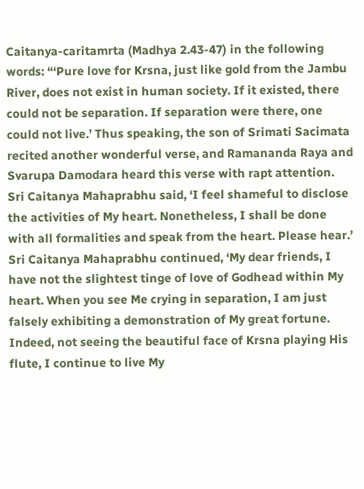Caitanya-caritamrta (Madhya 2.43-47) in the following words: “‘Pure love for Krsna, just like gold from the Jambu River, does not exist in human society. If it existed, there could not be separation. If separation were there, one could not live.’ Thus speaking, the son of Srimati Sacimata recited another wonderful verse, and Ramananda Raya and Svarupa Damodara heard this verse with rapt attention. Sri Caitanya Mahaprabhu said, ‘I feel shameful to disclose the activities of My heart. Nonetheless, I shall be done with all formalities and speak from the heart. Please hear.’ Sri Caitanya Mahaprabhu continued, ‘My dear friends, I have not the slightest tinge of love of Godhead within My heart. When you see Me crying in separation, I am just falsely exhibiting a demonstration of My great fortune. Indeed, not seeing the beautiful face of Krsna playing His flute, I continue to live My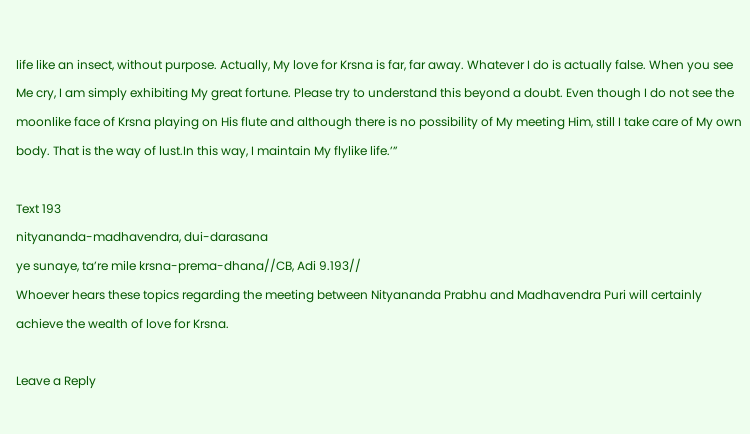life like an insect, without purpose. Actually, My love for Krsna is far, far away. Whatever I do is actually false. When you see Me cry, I am simply exhibiting My great fortune. Please try to understand this beyond a doubt. Even though I do not see the moonlike face of Krsna playing on His flute and although there is no possibility of My meeting Him, still I take care of My own body. That is the way of lust.In this way, I maintain My flylike life.’”

Text 193
nityananda-madhavendra, dui-darasana
ye sunaye, ta’re mile krsna-prema-dhana//CB, Adi 9.193//
Whoever hears these topics regarding the meeting between Nityananda Prabhu and Madhavendra Puri will certainly achieve the wealth of love for Krsna.

Leave a Reply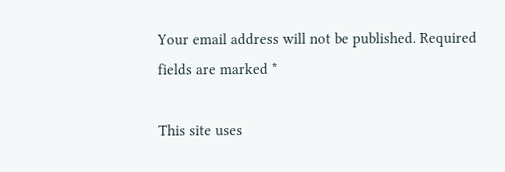Your email address will not be published. Required fields are marked *

This site uses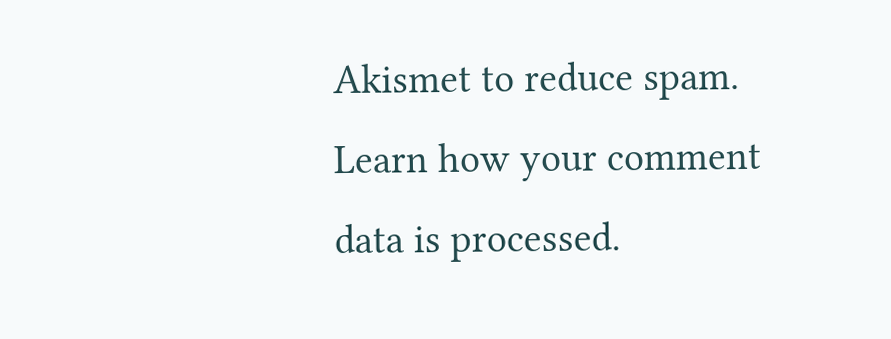Akismet to reduce spam. Learn how your comment data is processed.